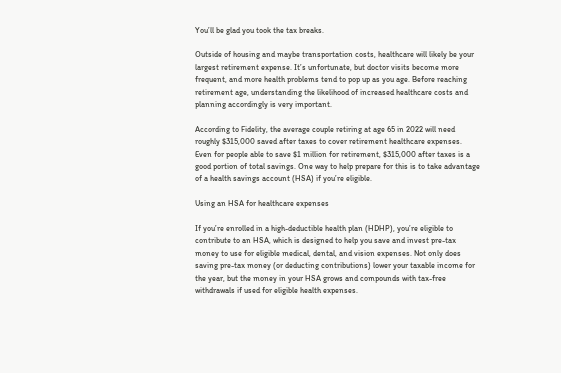You’ll be glad you took the tax breaks.

Outside of housing and maybe transportation costs, healthcare will likely be your largest retirement expense. It’s unfortunate, but doctor visits become more frequent, and more health problems tend to pop up as you age. Before reaching retirement age, understanding the likelihood of increased healthcare costs and planning accordingly is very important.

According to Fidelity, the average couple retiring at age 65 in 2022 will need roughly $315,000 saved after taxes to cover retirement healthcare expenses. Even for people able to save $1 million for retirement, $315,000 after taxes is a good portion of total savings. One way to help prepare for this is to take advantage of a health savings account (HSA) if you’re eligible.

Using an HSA for healthcare expenses

If you’re enrolled in a high-deductible health plan (HDHP), you’re eligible to contribute to an HSA, which is designed to help you save and invest pre-tax money to use for eligible medical, dental, and vision expenses. Not only does saving pre-tax money (or deducting contributions) lower your taxable income for the year, but the money in your HSA grows and compounds with tax-free withdrawals if used for eligible health expenses.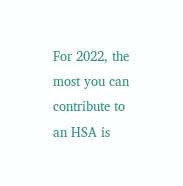For 2022, the most you can contribute to an HSA is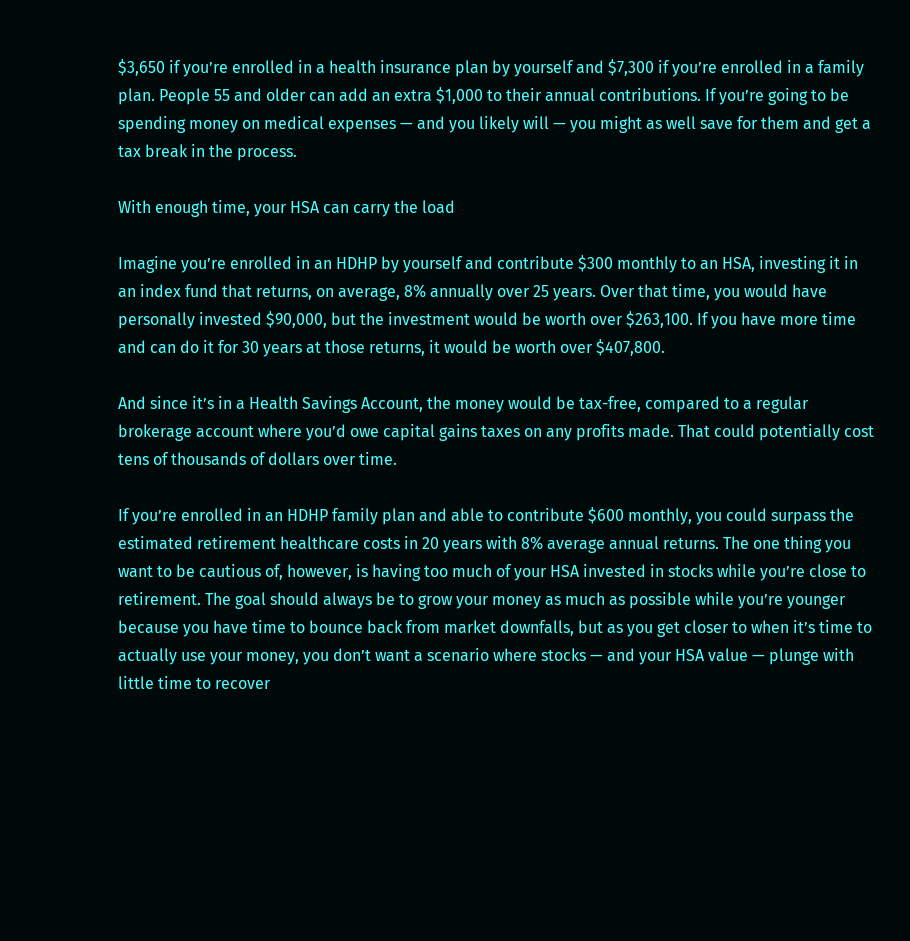$3,650 if you’re enrolled in a health insurance plan by yourself and $7,300 if you’re enrolled in a family plan. People 55 and older can add an extra $1,000 to their annual contributions. If you’re going to be spending money on medical expenses — and you likely will — you might as well save for them and get a tax break in the process.

With enough time, your HSA can carry the load

Imagine you’re enrolled in an HDHP by yourself and contribute $300 monthly to an HSA, investing it in an index fund that returns, on average, 8% annually over 25 years. Over that time, you would have personally invested $90,000, but the investment would be worth over $263,100. If you have more time and can do it for 30 years at those returns, it would be worth over $407,800.

And since it’s in a Health Savings Account, the money would be tax-free, compared to a regular brokerage account where you’d owe capital gains taxes on any profits made. That could potentially cost tens of thousands of dollars over time.

If you’re enrolled in an HDHP family plan and able to contribute $600 monthly, you could surpass the estimated retirement healthcare costs in 20 years with 8% average annual returns. The one thing you want to be cautious of, however, is having too much of your HSA invested in stocks while you’re close to retirement. The goal should always be to grow your money as much as possible while you’re younger because you have time to bounce back from market downfalls, but as you get closer to when it’s time to actually use your money, you don’t want a scenario where stocks — and your HSA value — plunge with little time to recover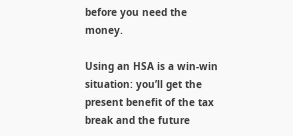before you need the money.

Using an HSA is a win-win situation: you’ll get the present benefit of the tax break and the future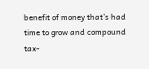benefit of money that’s had time to grow and compound tax-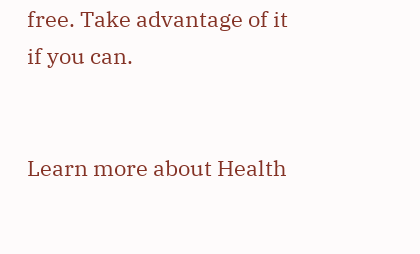free. Take advantage of it if you can.


Learn more about Health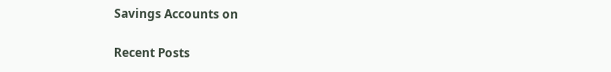Savings Accounts on

Recent Posts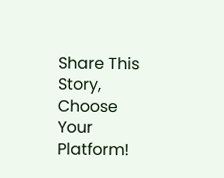Share This Story, Choose Your Platform!